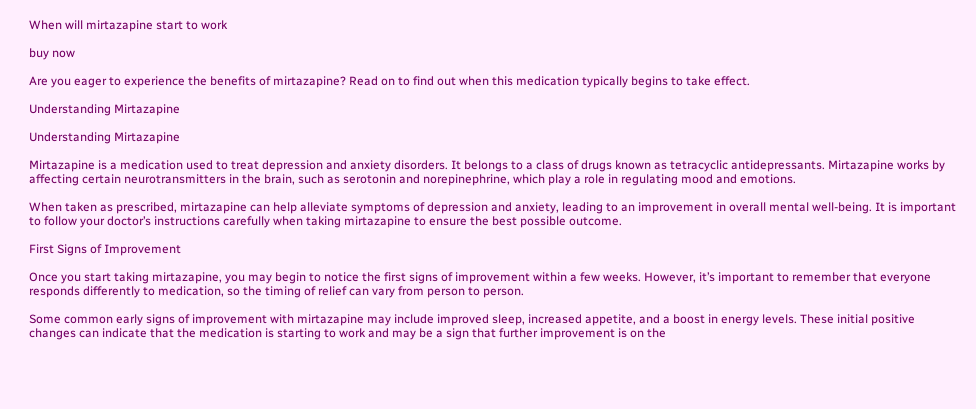When will mirtazapine start to work

buy now

Are you eager to experience the benefits of mirtazapine? Read on to find out when this medication typically begins to take effect.

Understanding Mirtazapine

Understanding Mirtazapine

Mirtazapine is a medication used to treat depression and anxiety disorders. It belongs to a class of drugs known as tetracyclic antidepressants. Mirtazapine works by affecting certain neurotransmitters in the brain, such as serotonin and norepinephrine, which play a role in regulating mood and emotions.

When taken as prescribed, mirtazapine can help alleviate symptoms of depression and anxiety, leading to an improvement in overall mental well-being. It is important to follow your doctor’s instructions carefully when taking mirtazapine to ensure the best possible outcome.

First Signs of Improvement

Once you start taking mirtazapine, you may begin to notice the first signs of improvement within a few weeks. However, it’s important to remember that everyone responds differently to medication, so the timing of relief can vary from person to person.

Some common early signs of improvement with mirtazapine may include improved sleep, increased appetite, and a boost in energy levels. These initial positive changes can indicate that the medication is starting to work and may be a sign that further improvement is on the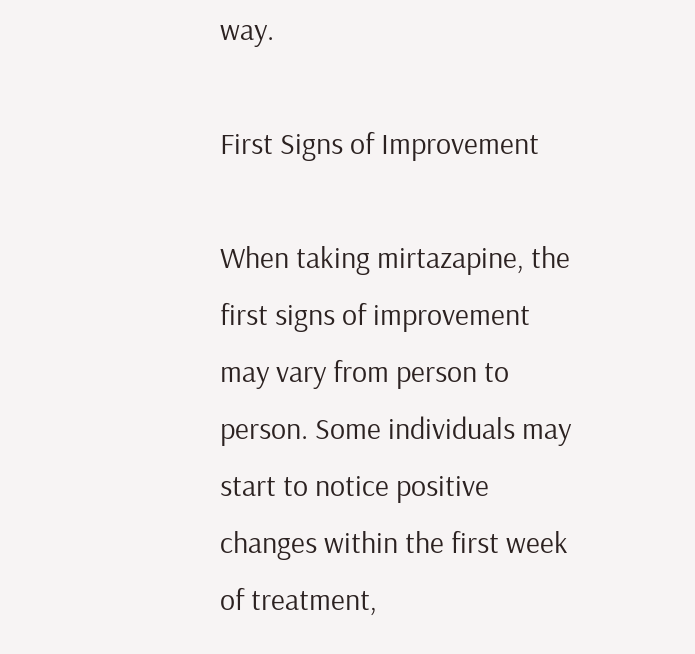way.

First Signs of Improvement

When taking mirtazapine, the first signs of improvement may vary from person to person. Some individuals may start to notice positive changes within the first week of treatment,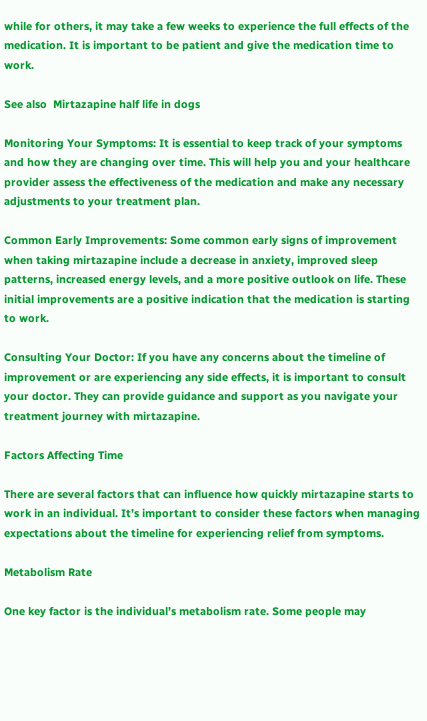while for others, it may take a few weeks to experience the full effects of the medication. It is important to be patient and give the medication time to work.

See also  Mirtazapine half life in dogs

Monitoring Your Symptoms: It is essential to keep track of your symptoms and how they are changing over time. This will help you and your healthcare provider assess the effectiveness of the medication and make any necessary adjustments to your treatment plan.

Common Early Improvements: Some common early signs of improvement when taking mirtazapine include a decrease in anxiety, improved sleep patterns, increased energy levels, and a more positive outlook on life. These initial improvements are a positive indication that the medication is starting to work.

Consulting Your Doctor: If you have any concerns about the timeline of improvement or are experiencing any side effects, it is important to consult your doctor. They can provide guidance and support as you navigate your treatment journey with mirtazapine.

Factors Affecting Time

There are several factors that can influence how quickly mirtazapine starts to work in an individual. It’s important to consider these factors when managing expectations about the timeline for experiencing relief from symptoms.

Metabolism Rate

One key factor is the individual’s metabolism rate. Some people may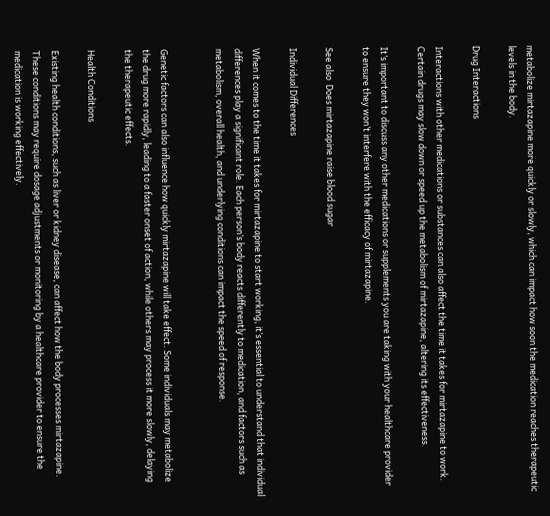metabolize mirtazapine more quickly or slowly, which can impact how soon the medication reaches therapeutic levels in the body.

Drug Interactions

Interactions with other medications or substances can also affect the time it takes for mirtazapine to work. Certain drugs may slow down or speed up the metabolism of mirtazapine, altering its effectiveness.

It’s important to discuss any other medications or supplements you are taking with your healthcare provider to ensure they won’t interfere with the efficacy of mirtazapine.

See also  Does mirtazapine raise blood sugar

Individual Differences

When it comes to the time it takes for mirtazapine to start working, it’s essential to understand that individual differences play a significant role. Each person’s body reacts differently to medication, and factors such as metabolism, overall health, and underlying conditions can impact the speed of response.


Genetic factors can also influence how quickly mirtazapine will take effect. Some individuals may metabolize the drug more rapidly, leading to a faster onset of action, while others may process it more slowly, delaying the therapeutic effects.

Health Conditions

Existing health conditions, such as liver or kidney disease, can affect how the body processes mirtazapine. These conditions may require dosage adjustments or monitoring by a healthcare provider to ensure the medication is working effectively.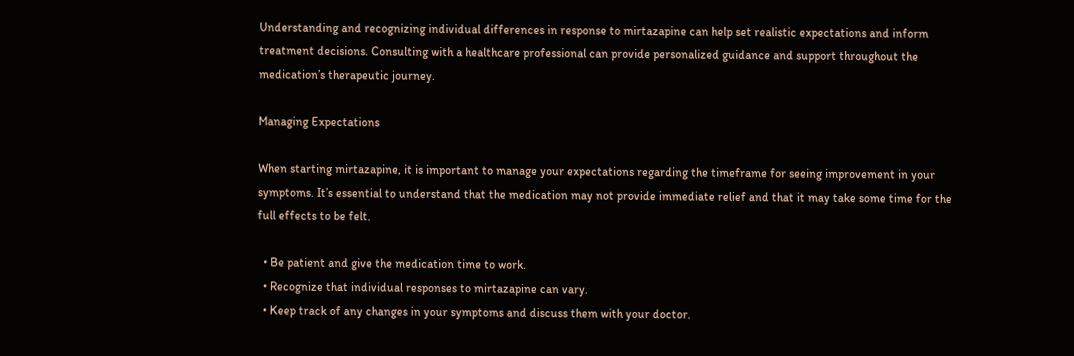Understanding and recognizing individual differences in response to mirtazapine can help set realistic expectations and inform treatment decisions. Consulting with a healthcare professional can provide personalized guidance and support throughout the medication’s therapeutic journey.

Managing Expectations

When starting mirtazapine, it is important to manage your expectations regarding the timeframe for seeing improvement in your symptoms. It’s essential to understand that the medication may not provide immediate relief and that it may take some time for the full effects to be felt.

  • Be patient and give the medication time to work.
  • Recognize that individual responses to mirtazapine can vary.
  • Keep track of any changes in your symptoms and discuss them with your doctor.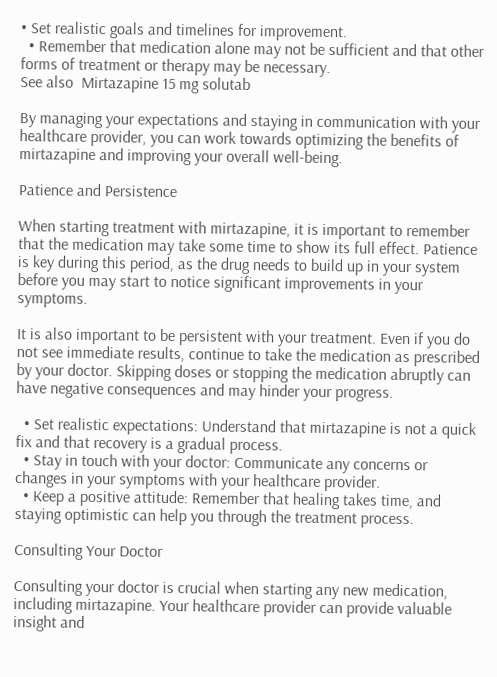• Set realistic goals and timelines for improvement.
  • Remember that medication alone may not be sufficient and that other forms of treatment or therapy may be necessary.
See also  Mirtazapine 15 mg solutab

By managing your expectations and staying in communication with your healthcare provider, you can work towards optimizing the benefits of mirtazapine and improving your overall well-being.

Patience and Persistence

When starting treatment with mirtazapine, it is important to remember that the medication may take some time to show its full effect. Patience is key during this period, as the drug needs to build up in your system before you may start to notice significant improvements in your symptoms.

It is also important to be persistent with your treatment. Even if you do not see immediate results, continue to take the medication as prescribed by your doctor. Skipping doses or stopping the medication abruptly can have negative consequences and may hinder your progress.

  • Set realistic expectations: Understand that mirtazapine is not a quick fix and that recovery is a gradual process.
  • Stay in touch with your doctor: Communicate any concerns or changes in your symptoms with your healthcare provider.
  • Keep a positive attitude: Remember that healing takes time, and staying optimistic can help you through the treatment process.

Consulting Your Doctor

Consulting your doctor is crucial when starting any new medication, including mirtazapine. Your healthcare provider can provide valuable insight and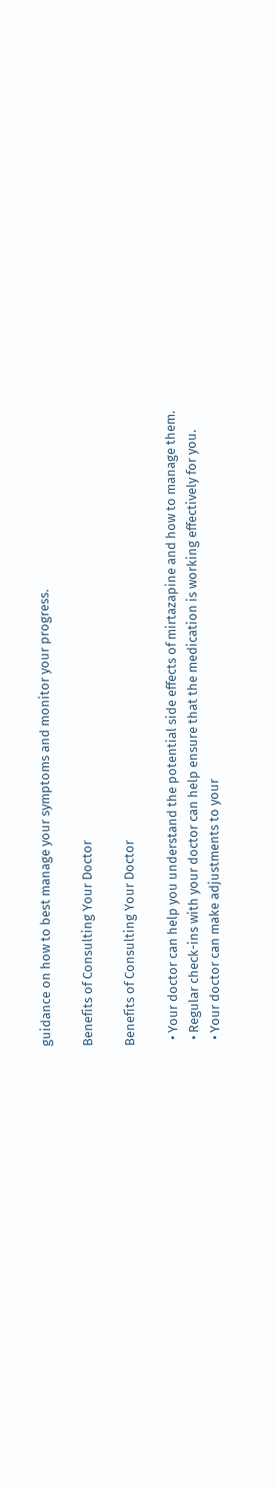guidance on how to best manage your symptoms and monitor your progress.

Benefits of Consulting Your Doctor

Benefits of Consulting Your Doctor

  • Your doctor can help you understand the potential side effects of mirtazapine and how to manage them.
  • Regular check-ins with your doctor can help ensure that the medication is working effectively for you.
  • Your doctor can make adjustments to your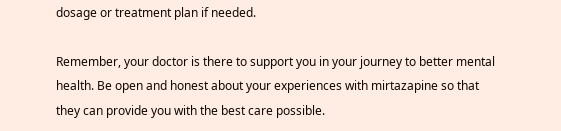dosage or treatment plan if needed.

Remember, your doctor is there to support you in your journey to better mental health. Be open and honest about your experiences with mirtazapine so that they can provide you with the best care possible.